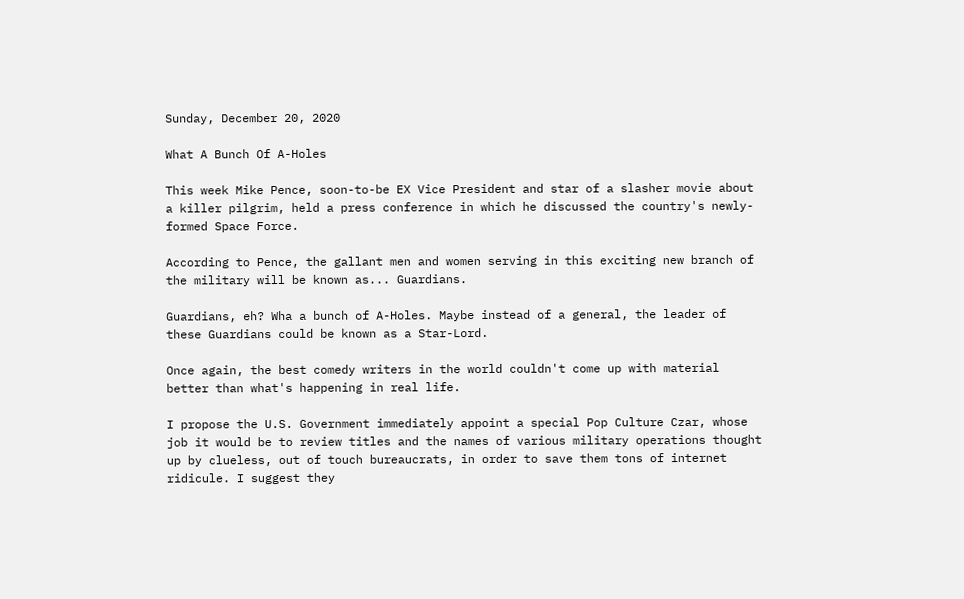Sunday, December 20, 2020

What A Bunch Of A-Holes

This week Mike Pence, soon-to-be EX Vice President and star of a slasher movie about a killer pilgrim, held a press conference in which he discussed the country's newly-formed Space Force.

According to Pence, the gallant men and women serving in this exciting new branch of the military will be known as... Guardians.

Guardians, eh? Wha a bunch of A-Holes. Maybe instead of a general, the leader of these Guardians could be known as a Star-Lord.

Once again, the best comedy writers in the world couldn't come up with material better than what's happening in real life.

I propose the U.S. Government immediately appoint a special Pop Culture Czar, whose job it would be to review titles and the names of various military operations thought up by clueless, out of touch bureaucrats, in order to save them tons of internet ridicule. I suggest they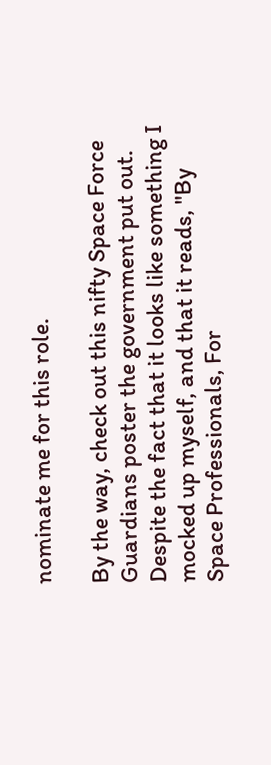nominate me for this role.

By the way, check out this nifty Space Force Guardians poster the government put out. Despite the fact that it looks like something I mocked up myself, and that it reads, "By Space Professionals, For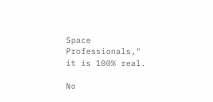Space Professionals," it is 100% real.

No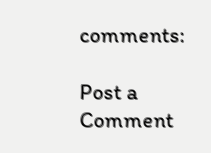comments:

Post a Comment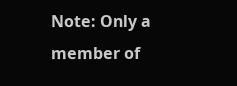Note: Only a member of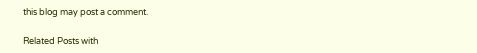this blog may post a comment.

Related Posts with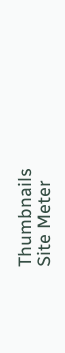Thumbnails
Site Meter